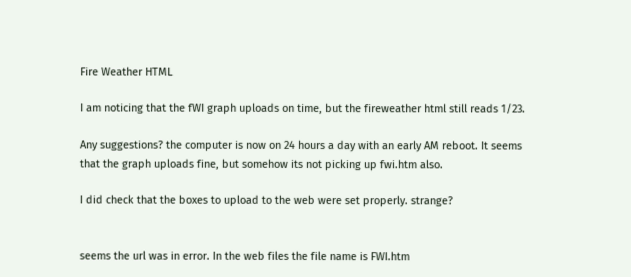Fire Weather HTML

I am noticing that the fWI graph uploads on time, but the fireweather html still reads 1/23.

Any suggestions? the computer is now on 24 hours a day with an early AM reboot. It seems that the graph uploads fine, but somehow its not picking up fwi.htm also.

I did check that the boxes to upload to the web were set properly. strange?


seems the url was in error. In the web files the file name is FWI.htm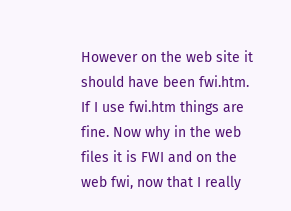However on the web site it should have been fwi.htm. If I use fwi.htm things are fine. Now why in the web files it is FWI and on the web fwi, now that I really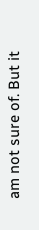am not sure of. But it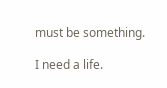must be something.

I need a life.